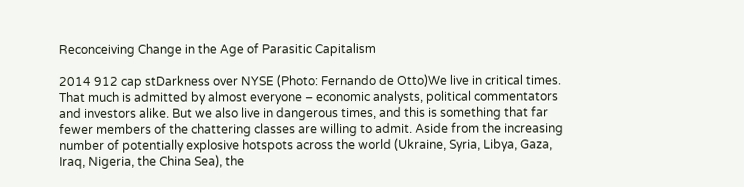Reconceiving Change in the Age of Parasitic Capitalism

2014 912 cap stDarkness over NYSE (Photo: Fernando de Otto)We live in critical times. That much is admitted by almost everyone – economic analysts, political commentators and investors alike. But we also live in dangerous times, and this is something that far fewer members of the chattering classes are willing to admit. Aside from the increasing number of potentially explosive hotspots across the world (Ukraine, Syria, Libya, Gaza, Iraq, Nigeria, the China Sea), the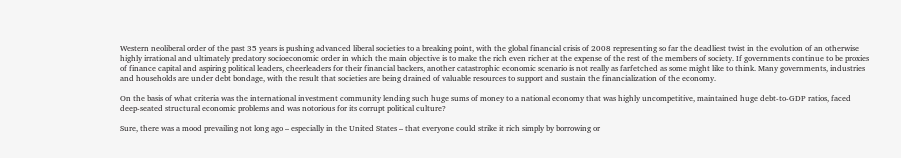Western neoliberal order of the past 35 years is pushing advanced liberal societies to a breaking point, with the global financial crisis of 2008 representing so far the deadliest twist in the evolution of an otherwise highly irrational and ultimately predatory socioeconomic order in which the main objective is to make the rich even richer at the expense of the rest of the members of society. If governments continue to be proxies of finance capital and aspiring political leaders, cheerleaders for their financial backers, another catastrophic economic scenario is not really as farfetched as some might like to think. Many governments, industries and households are under debt bondage, with the result that societies are being drained of valuable resources to support and sustain the financialization of the economy.

On the basis of what criteria was the international investment community lending such huge sums of money to a national economy that was highly uncompetitive, maintained huge debt-to-GDP ratios, faced deep-seated structural economic problems and was notorious for its corrupt political culture?

Sure, there was a mood prevailing not long ago – especially in the United States – that everyone could strike it rich simply by borrowing or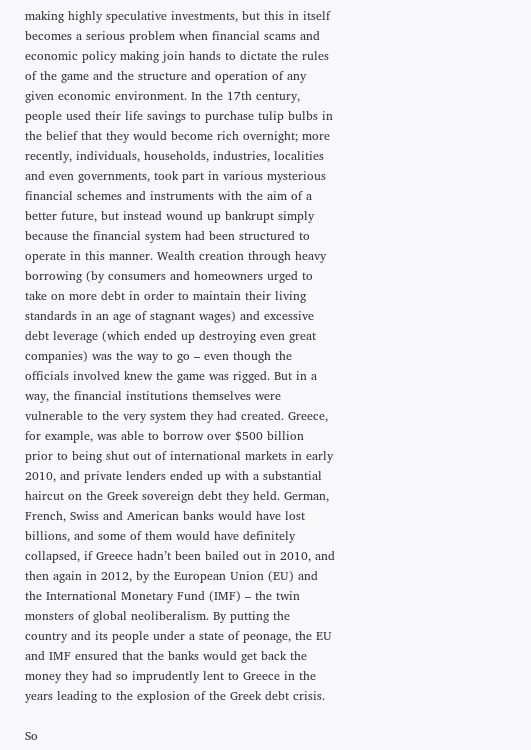making highly speculative investments, but this in itself becomes a serious problem when financial scams and economic policy making join hands to dictate the rules of the game and the structure and operation of any given economic environment. In the 17th century, people used their life savings to purchase tulip bulbs in the belief that they would become rich overnight; more recently, individuals, households, industries, localities and even governments, took part in various mysterious financial schemes and instruments with the aim of a better future, but instead wound up bankrupt simply because the financial system had been structured to operate in this manner. Wealth creation through heavy borrowing (by consumers and homeowners urged to take on more debt in order to maintain their living standards in an age of stagnant wages) and excessive debt leverage (which ended up destroying even great companies) was the way to go – even though the officials involved knew the game was rigged. But in a way, the financial institutions themselves were vulnerable to the very system they had created. Greece, for example, was able to borrow over $500 billion prior to being shut out of international markets in early 2010, and private lenders ended up with a substantial haircut on the Greek sovereign debt they held. German, French, Swiss and American banks would have lost billions, and some of them would have definitely collapsed, if Greece hadn’t been bailed out in 2010, and then again in 2012, by the European Union (EU) and the International Monetary Fund (IMF) – the twin monsters of global neoliberalism. By putting the country and its people under a state of peonage, the EU and IMF ensured that the banks would get back the money they had so imprudently lent to Greece in the years leading to the explosion of the Greek debt crisis.

So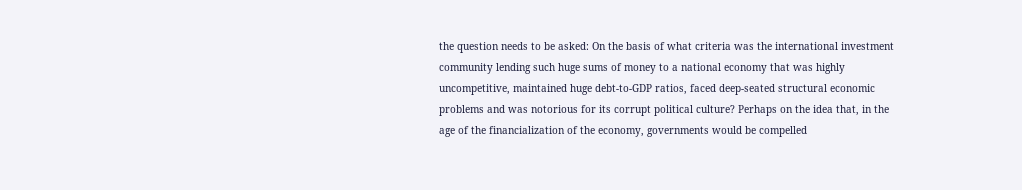the question needs to be asked: On the basis of what criteria was the international investment community lending such huge sums of money to a national economy that was highly uncompetitive, maintained huge debt-to-GDP ratios, faced deep-seated structural economic problems and was notorious for its corrupt political culture? Perhaps on the idea that, in the age of the financialization of the economy, governments would be compelled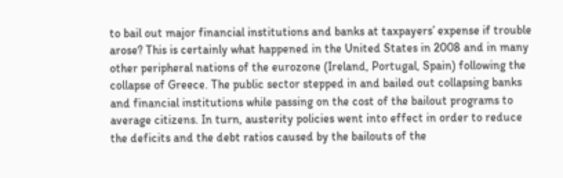to bail out major financial institutions and banks at taxpayers’ expense if trouble arose? This is certainly what happened in the United States in 2008 and in many other peripheral nations of the eurozone (Ireland, Portugal, Spain) following the collapse of Greece. The public sector stepped in and bailed out collapsing banks and financial institutions while passing on the cost of the bailout programs to average citizens. In turn, austerity policies went into effect in order to reduce the deficits and the debt ratios caused by the bailouts of the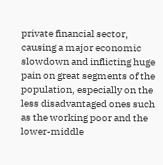private financial sector, causing a major economic slowdown and inflicting huge pain on great segments of the population, especially on the less disadvantaged ones such as the working poor and the lower-middle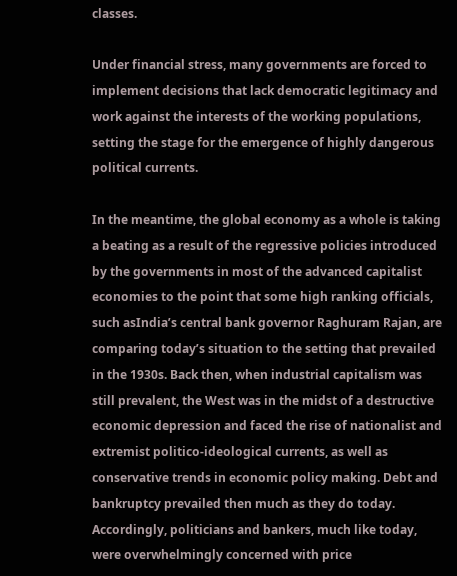classes.

Under financial stress, many governments are forced to implement decisions that lack democratic legitimacy and work against the interests of the working populations, setting the stage for the emergence of highly dangerous political currents.

In the meantime, the global economy as a whole is taking a beating as a result of the regressive policies introduced by the governments in most of the advanced capitalist economies to the point that some high ranking officials, such asIndia’s central bank governor Raghuram Rajan, are comparing today’s situation to the setting that prevailed in the 1930s. Back then, when industrial capitalism was still prevalent, the West was in the midst of a destructive economic depression and faced the rise of nationalist and extremist politico-ideological currents, as well as conservative trends in economic policy making. Debt and bankruptcy prevailed then much as they do today. Accordingly, politicians and bankers, much like today, were overwhelmingly concerned with price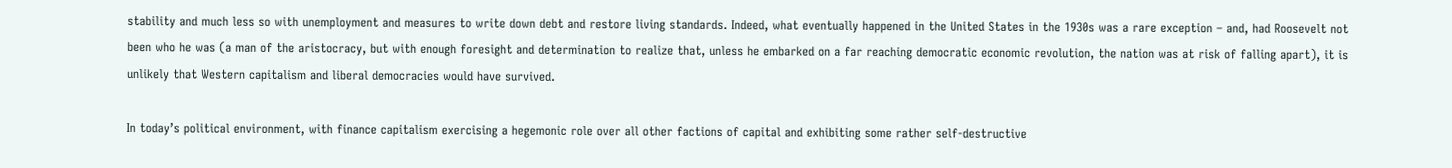stability and much less so with unemployment and measures to write down debt and restore living standards. Indeed, what eventually happened in the United States in the 1930s was a rare exception – and, had Roosevelt not been who he was (a man of the aristocracy, but with enough foresight and determination to realize that, unless he embarked on a far reaching democratic economic revolution, the nation was at risk of falling apart), it is unlikely that Western capitalism and liberal democracies would have survived.

In today’s political environment, with finance capitalism exercising a hegemonic role over all other factions of capital and exhibiting some rather self-destructive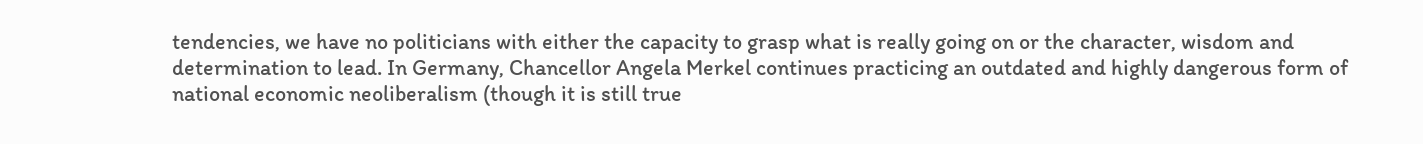tendencies, we have no politicians with either the capacity to grasp what is really going on or the character, wisdom and determination to lead. In Germany, Chancellor Angela Merkel continues practicing an outdated and highly dangerous form of national economic neoliberalism (though it is still true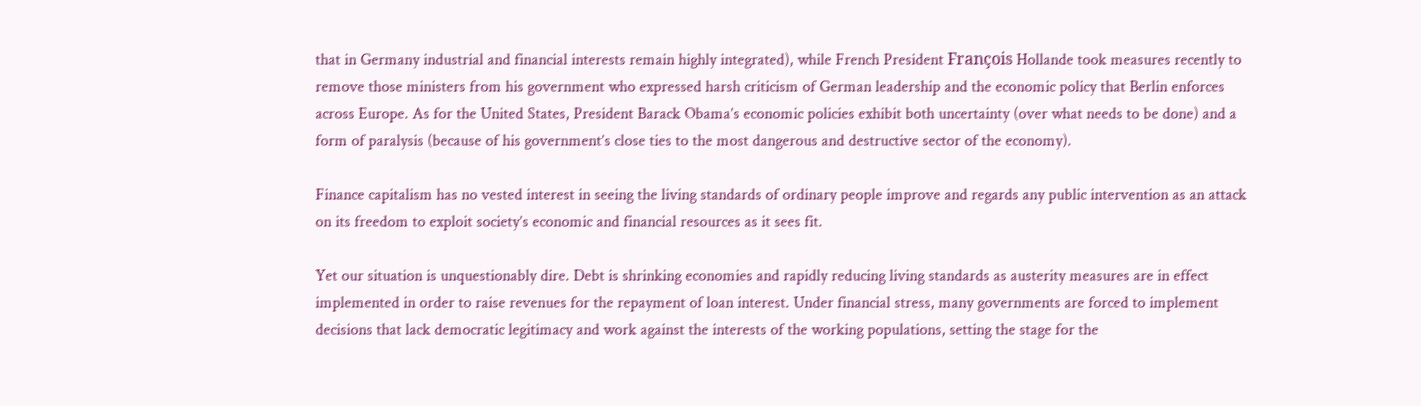that in Germany industrial and financial interests remain highly integrated), while French President François Hollande took measures recently to remove those ministers from his government who expressed harsh criticism of German leadership and the economic policy that Berlin enforces across Europe. As for the United States, President Barack Obama’s economic policies exhibit both uncertainty (over what needs to be done) and a form of paralysis (because of his government’s close ties to the most dangerous and destructive sector of the economy).

Finance capitalism has no vested interest in seeing the living standards of ordinary people improve and regards any public intervention as an attack on its freedom to exploit society’s economic and financial resources as it sees fit.

Yet our situation is unquestionably dire. Debt is shrinking economies and rapidly reducing living standards as austerity measures are in effect implemented in order to raise revenues for the repayment of loan interest. Under financial stress, many governments are forced to implement decisions that lack democratic legitimacy and work against the interests of the working populations, setting the stage for the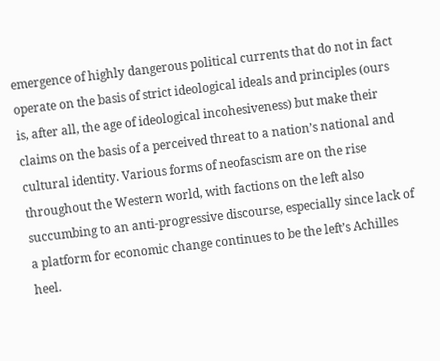emergence of highly dangerous political currents that do not in fact operate on the basis of strict ideological ideals and principles (ours is, after all, the age of ideological incohesiveness) but make their claims on the basis of a perceived threat to a nation’s national and cultural identity. Various forms of neofascism are on the rise throughout the Western world, with factions on the left also succumbing to an anti-progressive discourse, especially since lack of a platform for economic change continues to be the left’s Achilles heel.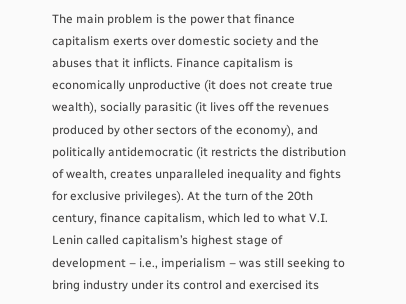The main problem is the power that finance capitalism exerts over domestic society and the abuses that it inflicts. Finance capitalism is economically unproductive (it does not create true wealth), socially parasitic (it lives off the revenues produced by other sectors of the economy), and politically antidemocratic (it restricts the distribution of wealth, creates unparalleled inequality and fights for exclusive privileges). At the turn of the 20th century, finance capitalism, which led to what V.I. Lenin called capitalism’s highest stage of development – i.e., imperialism – was still seeking to bring industry under its control and exercised its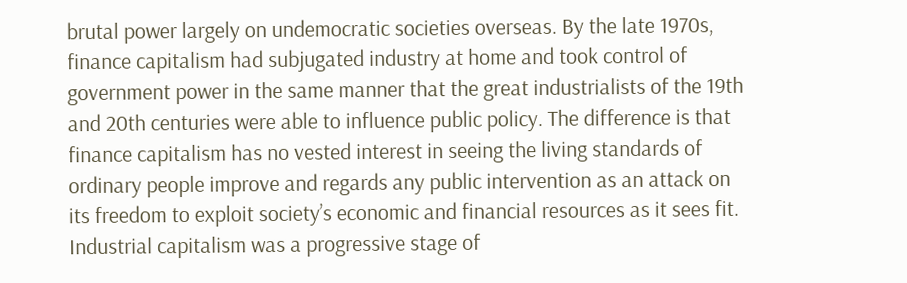brutal power largely on undemocratic societies overseas. By the late 1970s, finance capitalism had subjugated industry at home and took control of government power in the same manner that the great industrialists of the 19th and 20th centuries were able to influence public policy. The difference is that finance capitalism has no vested interest in seeing the living standards of ordinary people improve and regards any public intervention as an attack on its freedom to exploit society’s economic and financial resources as it sees fit. Industrial capitalism was a progressive stage of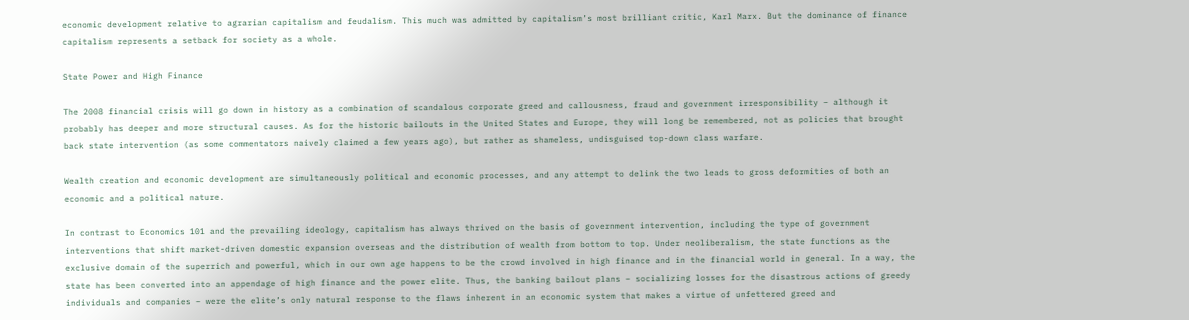economic development relative to agrarian capitalism and feudalism. This much was admitted by capitalism’s most brilliant critic, Karl Marx. But the dominance of finance capitalism represents a setback for society as a whole.

State Power and High Finance

The 2008 financial crisis will go down in history as a combination of scandalous corporate greed and callousness, fraud and government irresponsibility – although it probably has deeper and more structural causes. As for the historic bailouts in the United States and Europe, they will long be remembered, not as policies that brought back state intervention (as some commentators naively claimed a few years ago), but rather as shameless, undisguised top-down class warfare.

Wealth creation and economic development are simultaneously political and economic processes, and any attempt to delink the two leads to gross deformities of both an economic and a political nature.

In contrast to Economics 101 and the prevailing ideology, capitalism has always thrived on the basis of government intervention, including the type of government interventions that shift market-driven domestic expansion overseas and the distribution of wealth from bottom to top. Under neoliberalism, the state functions as the exclusive domain of the superrich and powerful, which in our own age happens to be the crowd involved in high finance and in the financial world in general. In a way, the state has been converted into an appendage of high finance and the power elite. Thus, the banking bailout plans – socializing losses for the disastrous actions of greedy individuals and companies – were the elite’s only natural response to the flaws inherent in an economic system that makes a virtue of unfettered greed and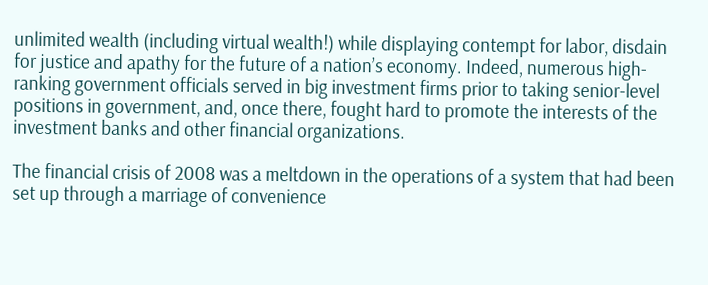unlimited wealth (including virtual wealth!) while displaying contempt for labor, disdain for justice and apathy for the future of a nation’s economy. Indeed, numerous high-ranking government officials served in big investment firms prior to taking senior-level positions in government, and, once there, fought hard to promote the interests of the investment banks and other financial organizations.

The financial crisis of 2008 was a meltdown in the operations of a system that had been set up through a marriage of convenience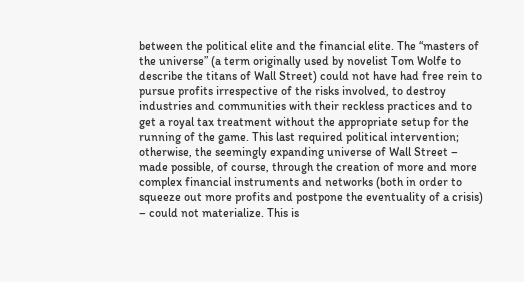between the political elite and the financial elite. The “masters of the universe” (a term originally used by novelist Tom Wolfe to describe the titans of Wall Street) could not have had free rein to pursue profits irrespective of the risks involved, to destroy industries and communities with their reckless practices and to get a royal tax treatment without the appropriate setup for the running of the game. This last required political intervention; otherwise, the seemingly expanding universe of Wall Street – made possible, of course, through the creation of more and more complex financial instruments and networks (both in order to squeeze out more profits and postpone the eventuality of a crisis) – could not materialize. This is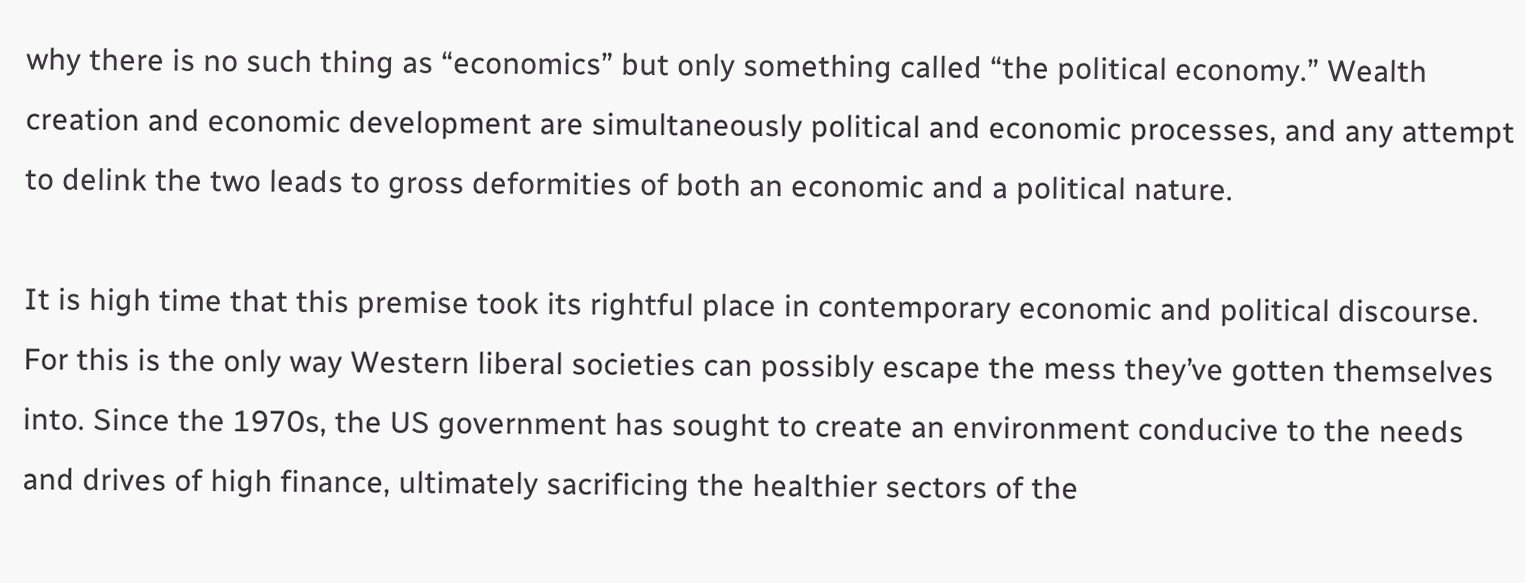why there is no such thing as “economics” but only something called “the political economy.” Wealth creation and economic development are simultaneously political and economic processes, and any attempt to delink the two leads to gross deformities of both an economic and a political nature.

It is high time that this premise took its rightful place in contemporary economic and political discourse. For this is the only way Western liberal societies can possibly escape the mess they’ve gotten themselves into. Since the 1970s, the US government has sought to create an environment conducive to the needs and drives of high finance, ultimately sacrificing the healthier sectors of the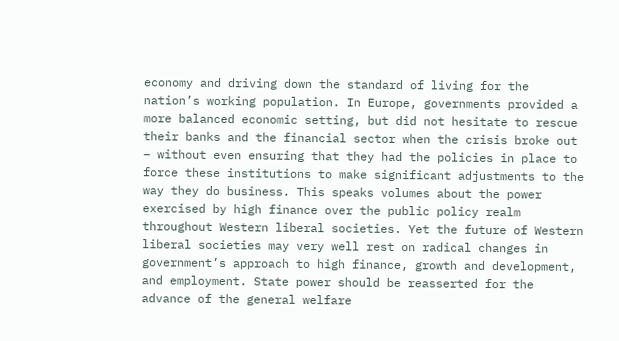economy and driving down the standard of living for the nation’s working population. In Europe, governments provided a more balanced economic setting, but did not hesitate to rescue their banks and the financial sector when the crisis broke out – without even ensuring that they had the policies in place to force these institutions to make significant adjustments to the way they do business. This speaks volumes about the power exercised by high finance over the public policy realm throughout Western liberal societies. Yet the future of Western liberal societies may very well rest on radical changes in government’s approach to high finance, growth and development, and employment. State power should be reasserted for the advance of the general welfare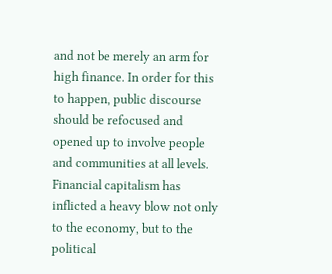and not be merely an arm for high finance. In order for this to happen, public discourse should be refocused and opened up to involve people and communities at all levels. Financial capitalism has inflicted a heavy blow not only to the economy, but to the political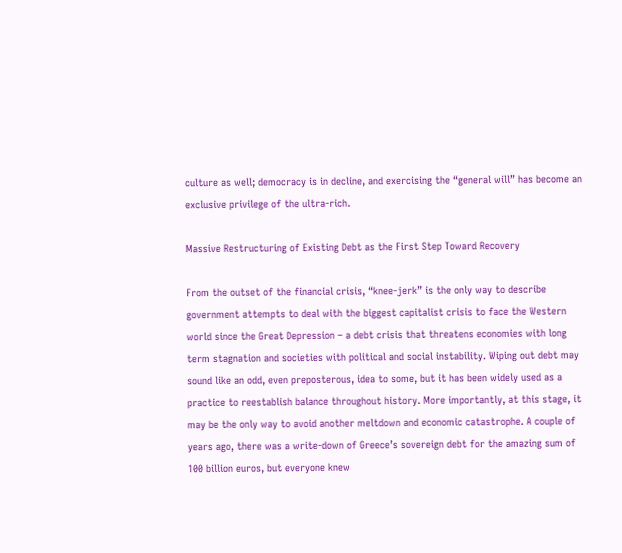culture as well; democracy is in decline, and exercising the “general will” has become an exclusive privilege of the ultra-rich.

Massive Restructuring of Existing Debt as the First Step Toward Recovery

From the outset of the financial crisis, “knee-jerk” is the only way to describe government attempts to deal with the biggest capitalist crisis to face the Western world since the Great Depression – a debt crisis that threatens economies with long term stagnation and societies with political and social instability. Wiping out debt may sound like an odd, even preposterous, idea to some, but it has been widely used as a practice to reestablish balance throughout history. More importantly, at this stage, it may be the only way to avoid another meltdown and economic catastrophe. A couple of years ago, there was a write-down of Greece’s sovereign debt for the amazing sum of 100 billion euros, but everyone knew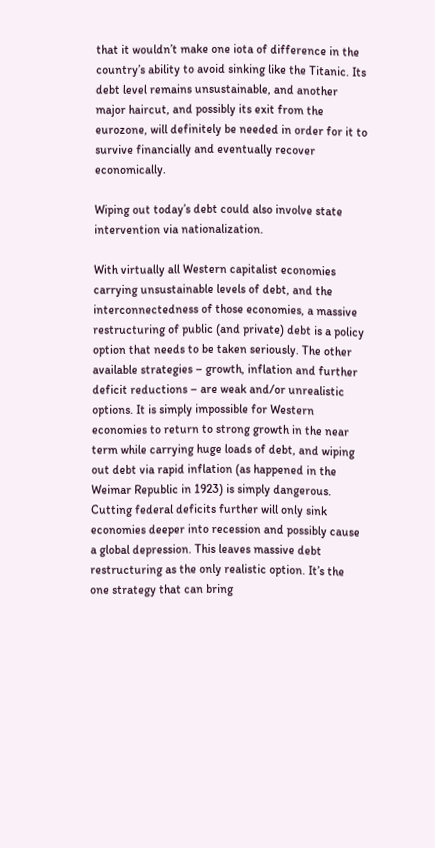that it wouldn’t make one iota of difference in the country’s ability to avoid sinking like the Titanic. Its debt level remains unsustainable, and another major haircut, and possibly its exit from the eurozone, will definitely be needed in order for it to survive financially and eventually recover economically.

Wiping out today’s debt could also involve state intervention via nationalization.

With virtually all Western capitalist economies carrying unsustainable levels of debt, and the interconnectedness of those economies, a massive restructuring of public (and private) debt is a policy option that needs to be taken seriously. The other available strategies – growth, inflation and further deficit reductions – are weak and/or unrealistic options. It is simply impossible for Western economies to return to strong growth in the near term while carrying huge loads of debt, and wiping out debt via rapid inflation (as happened in the Weimar Republic in 1923) is simply dangerous. Cutting federal deficits further will only sink economies deeper into recession and possibly cause a global depression. This leaves massive debt restructuring as the only realistic option. It’s the one strategy that can bring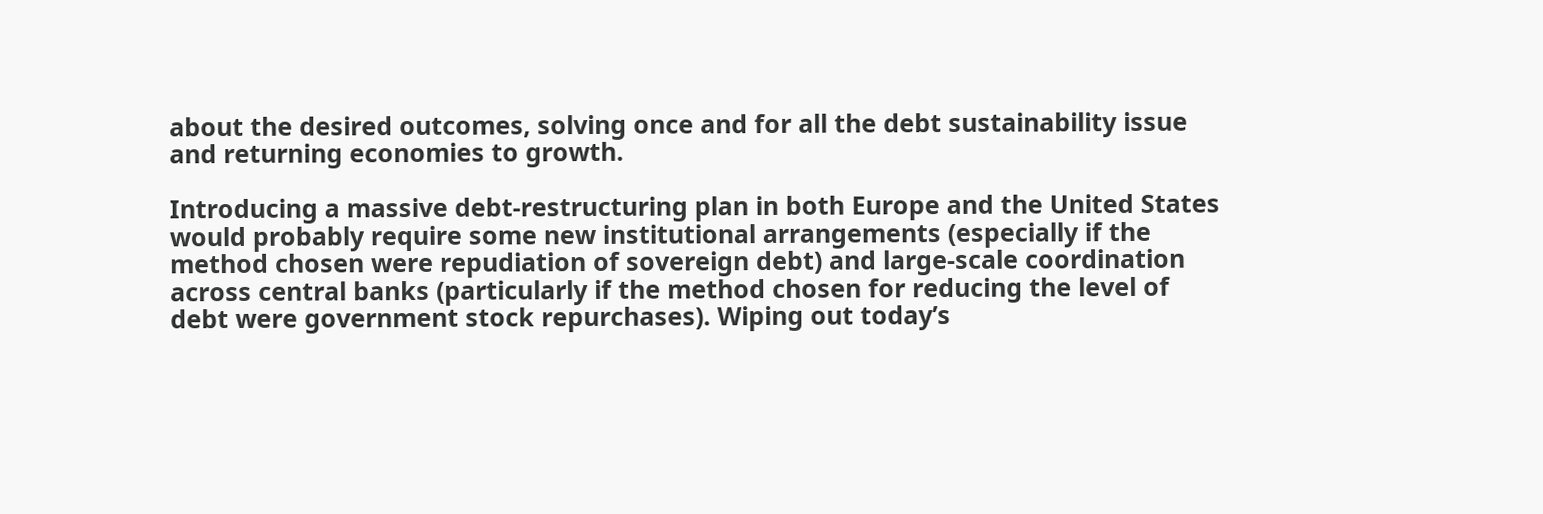about the desired outcomes, solving once and for all the debt sustainability issue and returning economies to growth.

Introducing a massive debt-restructuring plan in both Europe and the United States would probably require some new institutional arrangements (especially if the method chosen were repudiation of sovereign debt) and large-scale coordination across central banks (particularly if the method chosen for reducing the level of debt were government stock repurchases). Wiping out today’s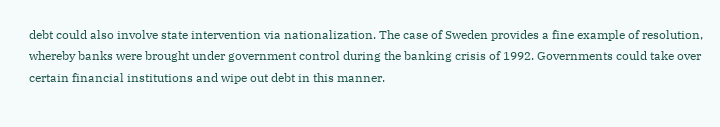debt could also involve state intervention via nationalization. The case of Sweden provides a fine example of resolution, whereby banks were brought under government control during the banking crisis of 1992. Governments could take over certain financial institutions and wipe out debt in this manner.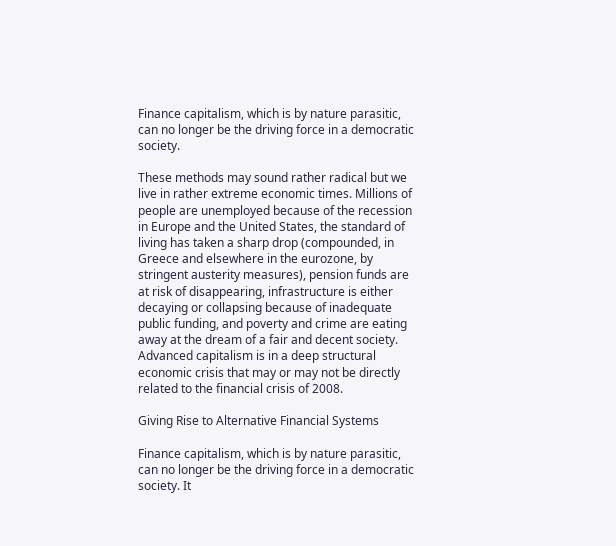Finance capitalism, which is by nature parasitic, can no longer be the driving force in a democratic society.

These methods may sound rather radical but we live in rather extreme economic times. Millions of people are unemployed because of the recession in Europe and the United States, the standard of living has taken a sharp drop (compounded, in Greece and elsewhere in the eurozone, by stringent austerity measures), pension funds are at risk of disappearing, infrastructure is either decaying or collapsing because of inadequate public funding, and poverty and crime are eating away at the dream of a fair and decent society. Advanced capitalism is in a deep structural economic crisis that may or may not be directly related to the financial crisis of 2008.

Giving Rise to Alternative Financial Systems

Finance capitalism, which is by nature parasitic, can no longer be the driving force in a democratic society. It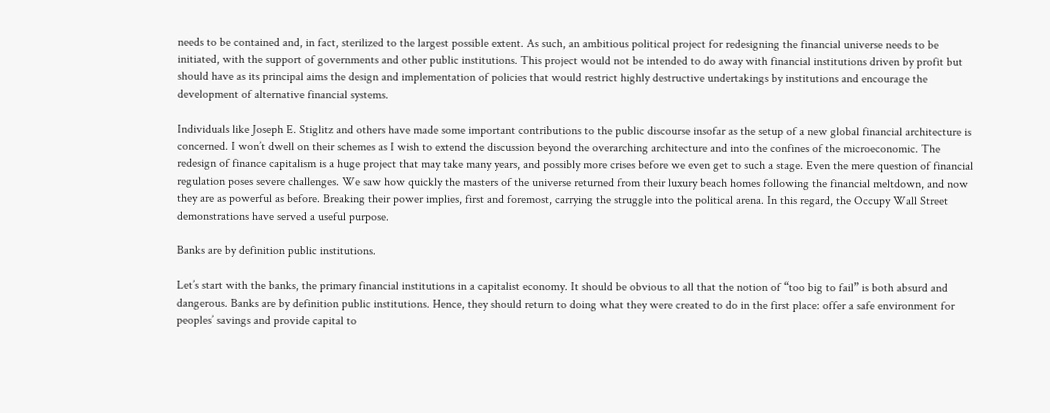needs to be contained and, in fact, sterilized to the largest possible extent. As such, an ambitious political project for redesigning the financial universe needs to be initiated, with the support of governments and other public institutions. This project would not be intended to do away with financial institutions driven by profit but should have as its principal aims the design and implementation of policies that would restrict highly destructive undertakings by institutions and encourage the development of alternative financial systems.

Individuals like Joseph E. Stiglitz and others have made some important contributions to the public discourse insofar as the setup of a new global financial architecture is concerned. I won’t dwell on their schemes as I wish to extend the discussion beyond the overarching architecture and into the confines of the microeconomic. The redesign of finance capitalism is a huge project that may take many years, and possibly more crises before we even get to such a stage. Even the mere question of financial regulation poses severe challenges. We saw how quickly the masters of the universe returned from their luxury beach homes following the financial meltdown, and now they are as powerful as before. Breaking their power implies, first and foremost, carrying the struggle into the political arena. In this regard, the Occupy Wall Street demonstrations have served a useful purpose.

Banks are by definition public institutions.

Let’s start with the banks, the primary financial institutions in a capitalist economy. It should be obvious to all that the notion of “too big to fail” is both absurd and dangerous. Banks are by definition public institutions. Hence, they should return to doing what they were created to do in the first place: offer a safe environment for peoples’ savings and provide capital to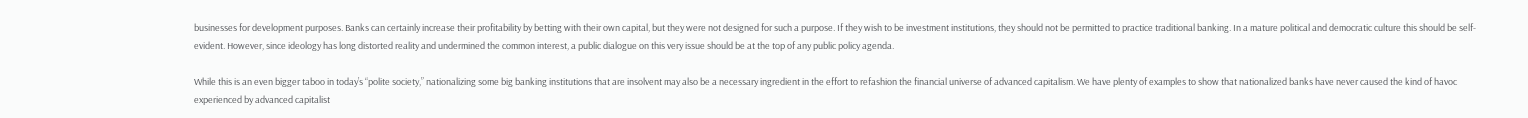businesses for development purposes. Banks can certainly increase their profitability by betting with their own capital, but they were not designed for such a purpose. If they wish to be investment institutions, they should not be permitted to practice traditional banking. In a mature political and democratic culture this should be self-evident. However, since ideology has long distorted reality and undermined the common interest, a public dialogue on this very issue should be at the top of any public policy agenda.

While this is an even bigger taboo in today’s “polite society,” nationalizing some big banking institutions that are insolvent may also be a necessary ingredient in the effort to refashion the financial universe of advanced capitalism. We have plenty of examples to show that nationalized banks have never caused the kind of havoc experienced by advanced capitalist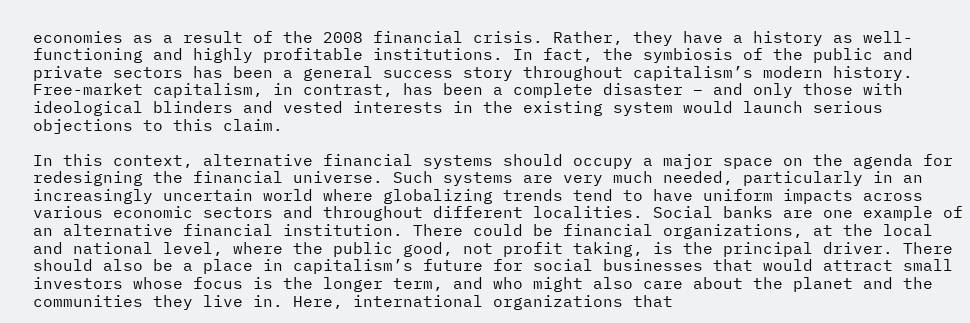economies as a result of the 2008 financial crisis. Rather, they have a history as well-functioning and highly profitable institutions. In fact, the symbiosis of the public and private sectors has been a general success story throughout capitalism’s modern history. Free-market capitalism, in contrast, has been a complete disaster – and only those with ideological blinders and vested interests in the existing system would launch serious objections to this claim.

In this context, alternative financial systems should occupy a major space on the agenda for redesigning the financial universe. Such systems are very much needed, particularly in an increasingly uncertain world where globalizing trends tend to have uniform impacts across various economic sectors and throughout different localities. Social banks are one example of an alternative financial institution. There could be financial organizations, at the local and national level, where the public good, not profit taking, is the principal driver. There should also be a place in capitalism’s future for social businesses that would attract small investors whose focus is the longer term, and who might also care about the planet and the communities they live in. Here, international organizations that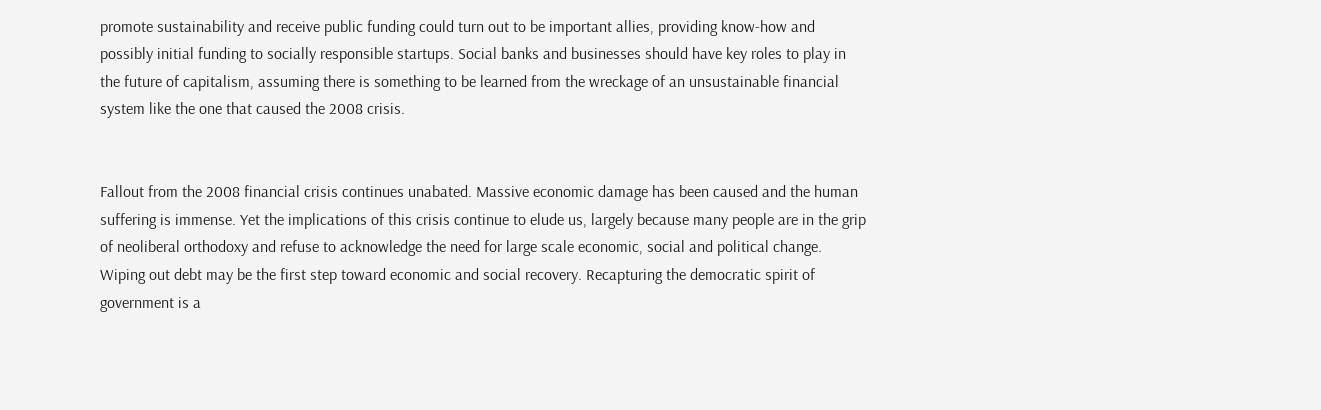promote sustainability and receive public funding could turn out to be important allies, providing know-how and possibly initial funding to socially responsible startups. Social banks and businesses should have key roles to play in the future of capitalism, assuming there is something to be learned from the wreckage of an unsustainable financial system like the one that caused the 2008 crisis.


Fallout from the 2008 financial crisis continues unabated. Massive economic damage has been caused and the human suffering is immense. Yet the implications of this crisis continue to elude us, largely because many people are in the grip of neoliberal orthodoxy and refuse to acknowledge the need for large scale economic, social and political change. Wiping out debt may be the first step toward economic and social recovery. Recapturing the democratic spirit of government is a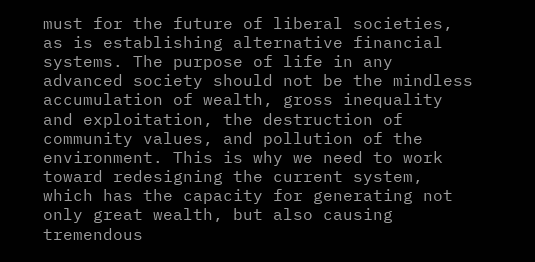must for the future of liberal societies, as is establishing alternative financial systems. The purpose of life in any advanced society should not be the mindless accumulation of wealth, gross inequality and exploitation, the destruction of community values, and pollution of the environment. This is why we need to work toward redesigning the current system, which has the capacity for generating not only great wealth, but also causing tremendous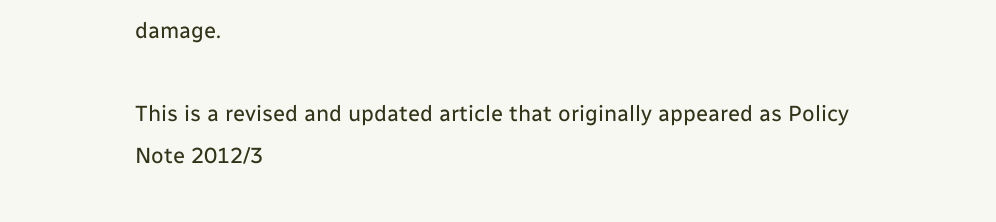damage.

This is a revised and updated article that originally appeared as Policy Note 2012/3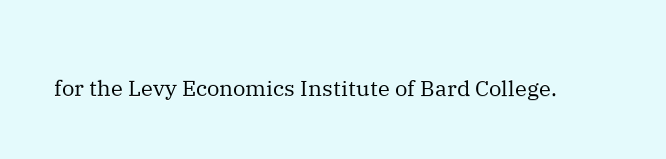for the Levy Economics Institute of Bard College.